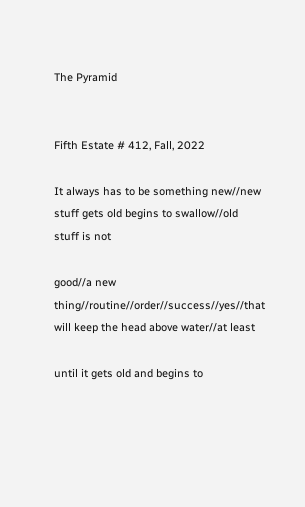The Pyramid


Fifth Estate # 412, Fall, 2022

It always has to be something new//new stuff gets old begins to swallow//old stuff is not

good//a new thing//routine//order//success//yes//that will keep the head above water//at least

until it gets old and begins to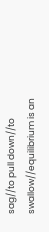sag//to pull down//to swallow//equilibrium is an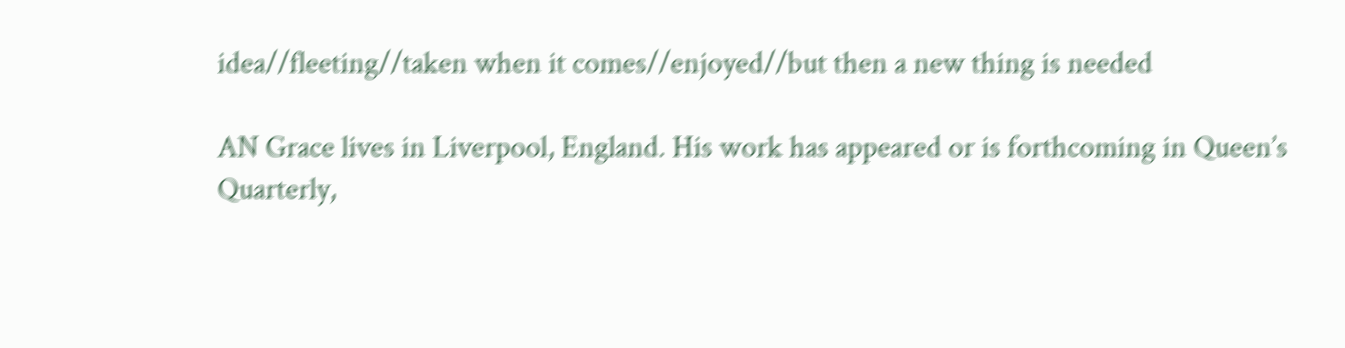idea//fleeting//taken when it comes//enjoyed//but then a new thing is needed

AN Grace lives in Liverpool, England. His work has appeared or is forthcoming in Queen’s Quarterly,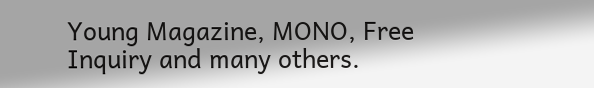Young Magazine, MONO, Free Inquiry and many others.